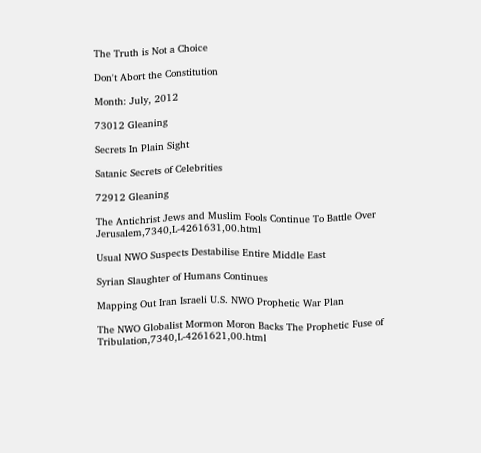The Truth is Not a Choice

Don't Abort the Constitution

Month: July, 2012

73012 Gleaning

Secrets In Plain Sight

Satanic Secrets of Celebrities

72912 Gleaning

The Antichrist Jews and Muslim Fools Continue To Battle Over Jerusalem,7340,L-4261631,00.html

Usual NWO Suspects Destabilise Entire Middle East

Syrian Slaughter of Humans Continues

Mapping Out Iran Israeli U.S. NWO Prophetic War Plan

The NWO Globalist Mormon Moron Backs The Prophetic Fuse of Tribulation,7340,L-4261621,00.html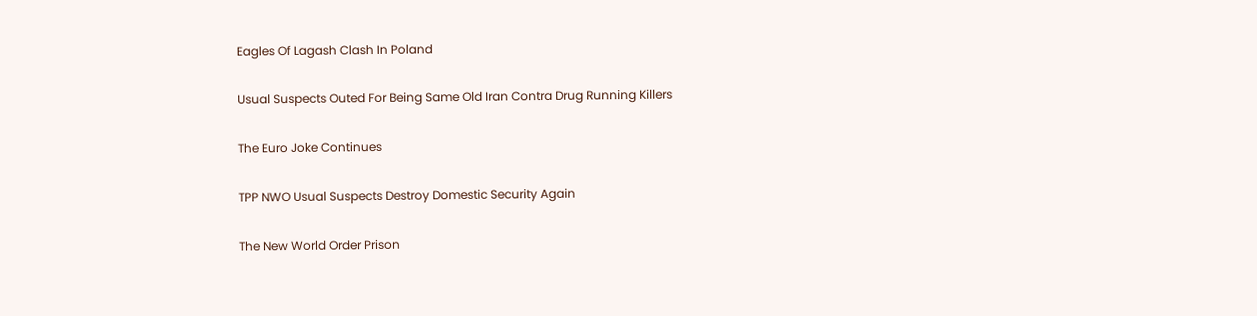Eagles Of Lagash Clash In Poland

Usual Suspects Outed For Being Same Old Iran Contra Drug Running Killers

The Euro Joke Continues

TPP NWO Usual Suspects Destroy Domestic Security Again

The New World Order Prison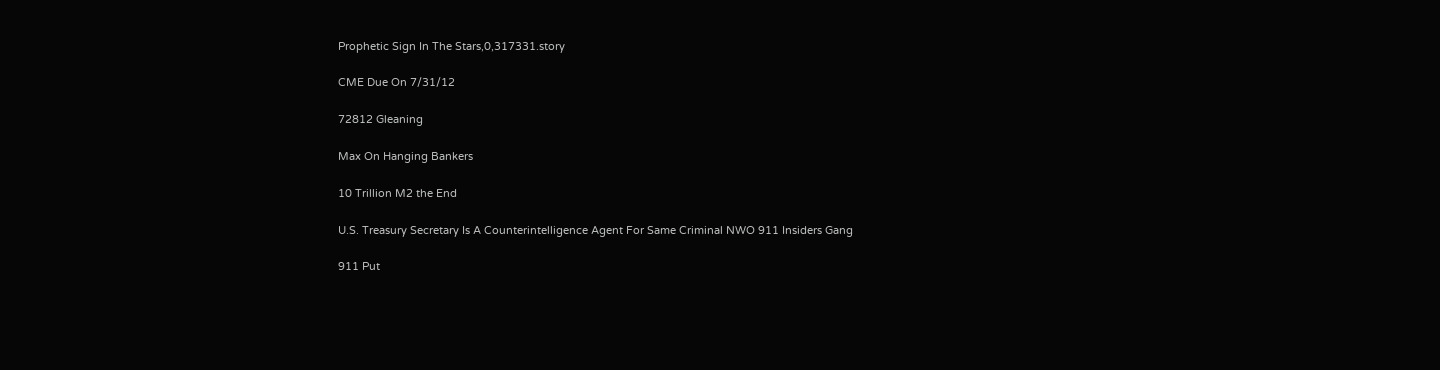Prophetic Sign In The Stars,0,317331.story

CME Due On 7/31/12

72812 Gleaning

Max On Hanging Bankers

10 Trillion M2 the End

U.S. Treasury Secretary Is A Counterintelligence Agent For Same Criminal NWO 911 Insiders Gang

911 Put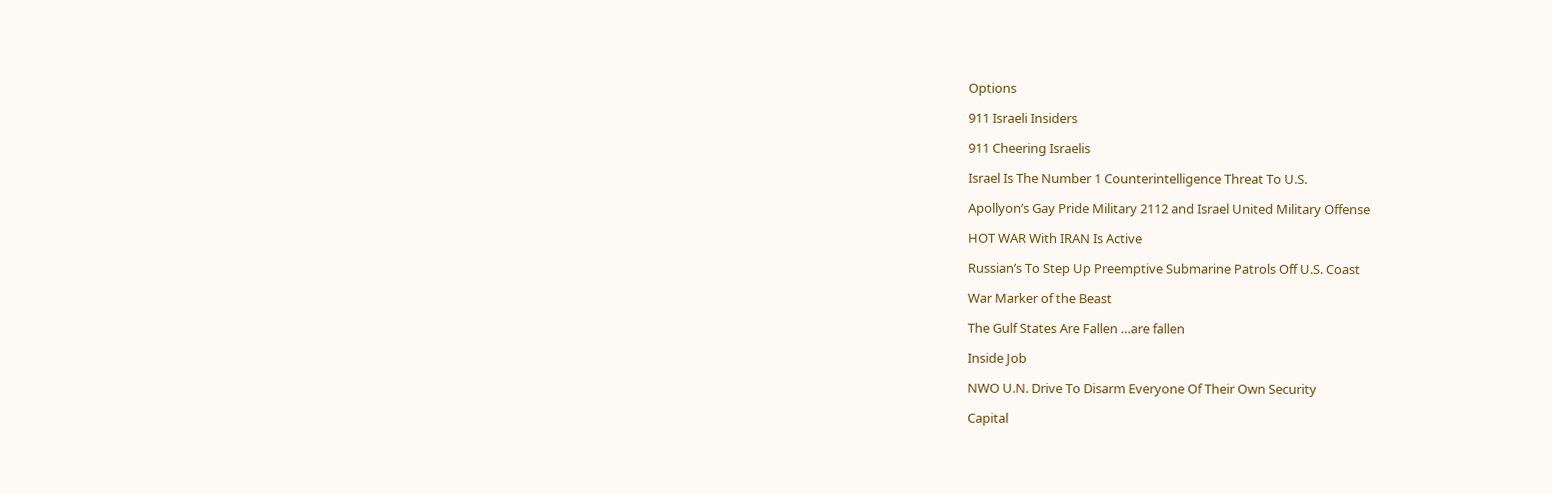Options

911 Israeli Insiders

911 Cheering Israelis

Israel Is The Number 1 Counterintelligence Threat To U.S.

Apollyon’s Gay Pride Military 2112 and Israel United Military Offense

HOT WAR With IRAN Is Active

Russian’s To Step Up Preemptive Submarine Patrols Off U.S. Coast

War Marker of the Beast

The Gulf States Are Fallen …are fallen

Inside Job

NWO U.N. Drive To Disarm Everyone Of Their Own Security

Capital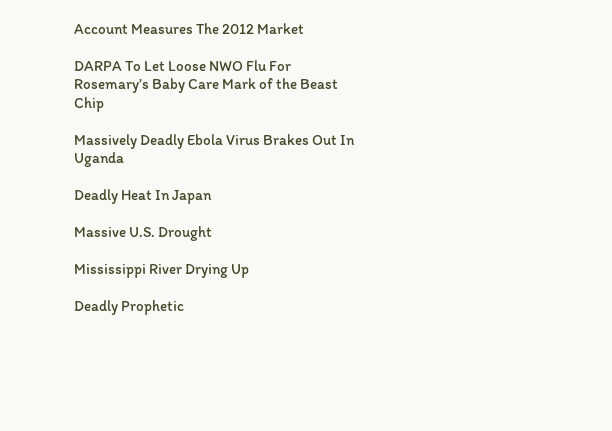Account Measures The 2012 Market

DARPA To Let Loose NWO Flu For Rosemary’s Baby Care Mark of the Beast Chip

Massively Deadly Ebola Virus Brakes Out In Uganda

Deadly Heat In Japan

Massive U.S. Drought

Mississippi River Drying Up

Deadly Prophetic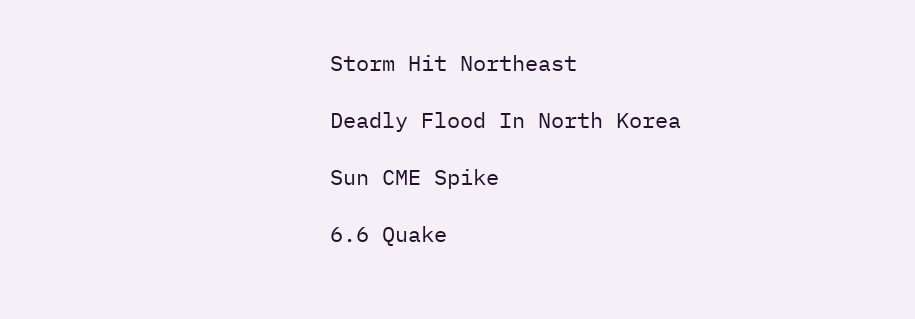Storm Hit Northeast

Deadly Flood In North Korea

Sun CME Spike

6.6 Quake